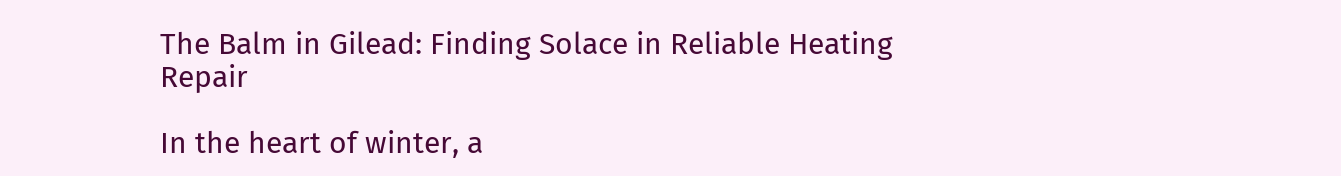The Balm in Gilead: Finding Solace in Reliable Heating Repair

In the heart of winter, a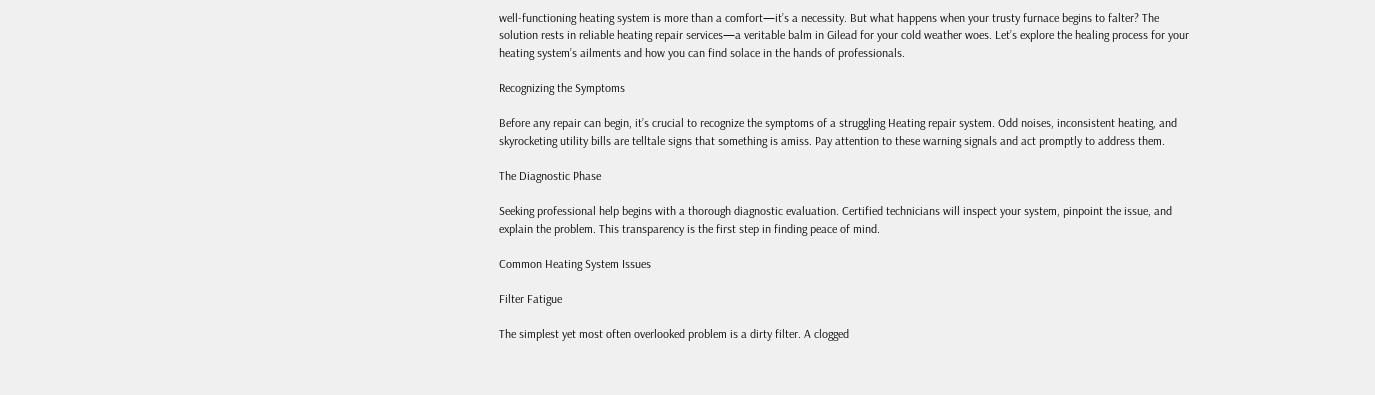well-functioning heating system is more than a comfort—it’s a necessity. But what happens when your trusty furnace begins to falter? The solution rests in reliable heating repair services—a veritable balm in Gilead for your cold weather woes. Let’s explore the healing process for your heating system’s ailments and how you can find solace in the hands of professionals.

Recognizing the Symptoms

Before any repair can begin, it’s crucial to recognize the symptoms of a struggling Heating repair system. Odd noises, inconsistent heating, and skyrocketing utility bills are telltale signs that something is amiss. Pay attention to these warning signals and act promptly to address them.

The Diagnostic Phase

Seeking professional help begins with a thorough diagnostic evaluation. Certified technicians will inspect your system, pinpoint the issue, and explain the problem. This transparency is the first step in finding peace of mind.

Common Heating System Issues

Filter Fatigue

The simplest yet most often overlooked problem is a dirty filter. A clogged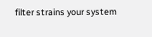filter strains your system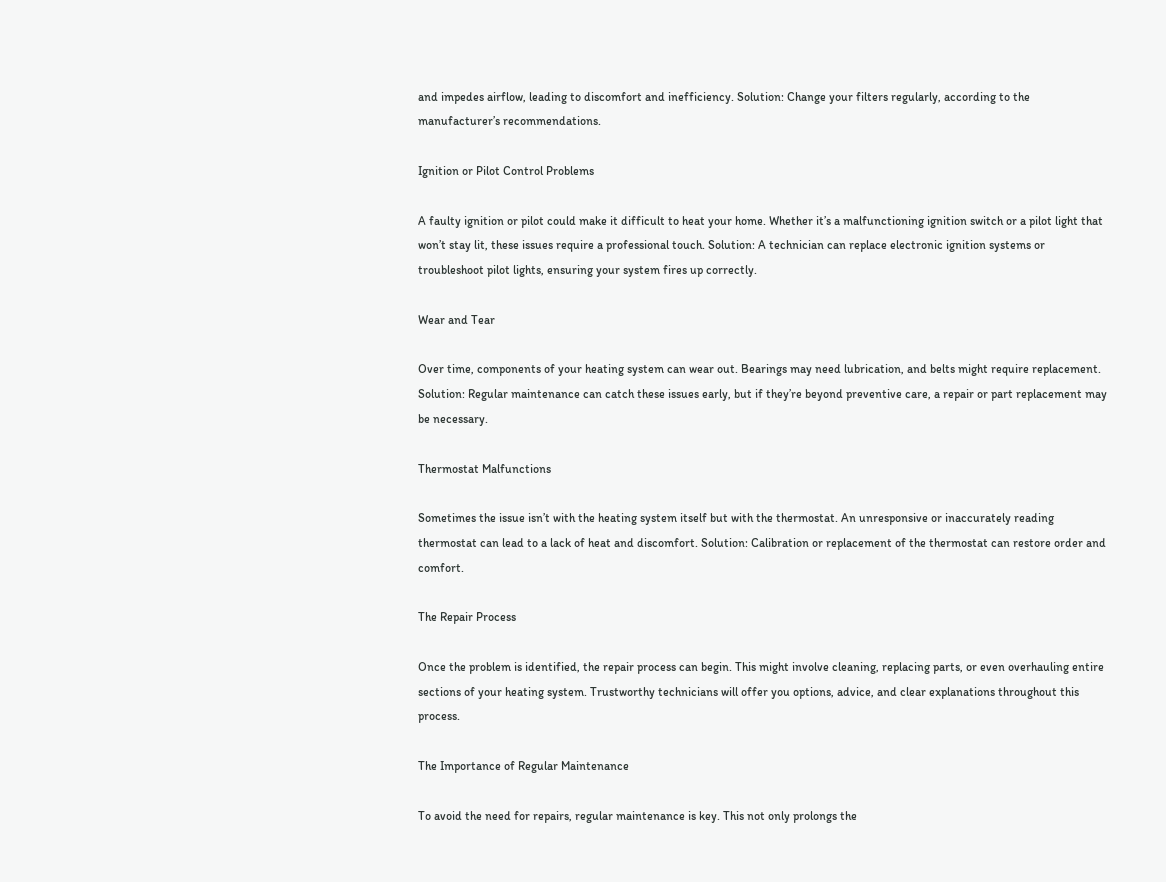and impedes airflow, leading to discomfort and inefficiency. Solution: Change your filters regularly, according to the manufacturer’s recommendations.

Ignition or Pilot Control Problems

A faulty ignition or pilot could make it difficult to heat your home. Whether it’s a malfunctioning ignition switch or a pilot light that won’t stay lit, these issues require a professional touch. Solution: A technician can replace electronic ignition systems or troubleshoot pilot lights, ensuring your system fires up correctly.

Wear and Tear

Over time, components of your heating system can wear out. Bearings may need lubrication, and belts might require replacement. Solution: Regular maintenance can catch these issues early, but if they’re beyond preventive care, a repair or part replacement may be necessary.

Thermostat Malfunctions

Sometimes the issue isn’t with the heating system itself but with the thermostat. An unresponsive or inaccurately reading thermostat can lead to a lack of heat and discomfort. Solution: Calibration or replacement of the thermostat can restore order and comfort.

The Repair Process

Once the problem is identified, the repair process can begin. This might involve cleaning, replacing parts, or even overhauling entire sections of your heating system. Trustworthy technicians will offer you options, advice, and clear explanations throughout this process.

The Importance of Regular Maintenance

To avoid the need for repairs, regular maintenance is key. This not only prolongs the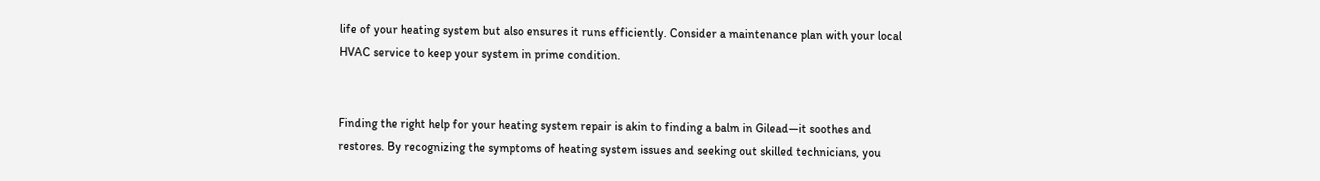life of your heating system but also ensures it runs efficiently. Consider a maintenance plan with your local HVAC service to keep your system in prime condition.


Finding the right help for your heating system repair is akin to finding a balm in Gilead—it soothes and restores. By recognizing the symptoms of heating system issues and seeking out skilled technicians, you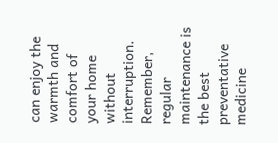can enjoy the warmth and comfort of your home without interruption. Remember, regular maintenance is the best preventative medicine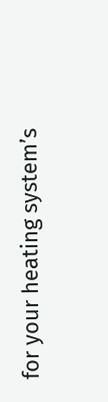for your heating system’s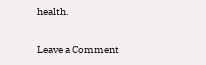health.

Leave a Comment